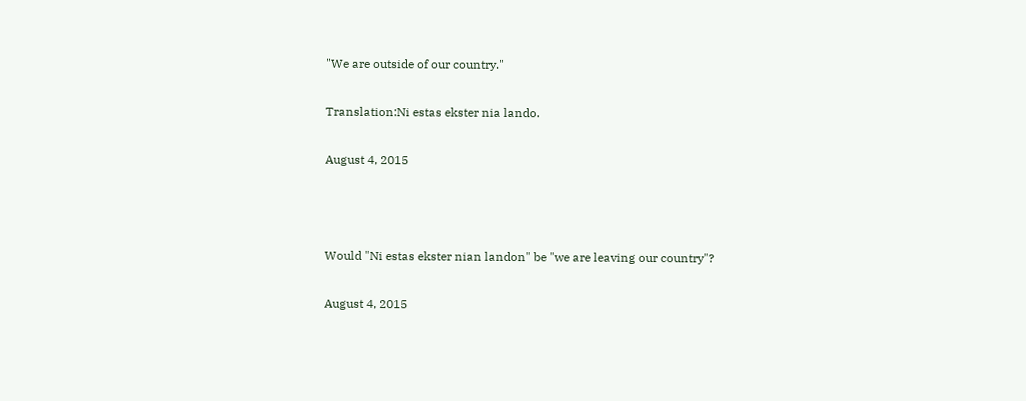"We are outside of our country."

Translation:Ni estas ekster nia lando.

August 4, 2015



Would "Ni estas ekster nian landon" be "we are leaving our country"?

August 4, 2015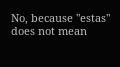No, because "estas" does not mean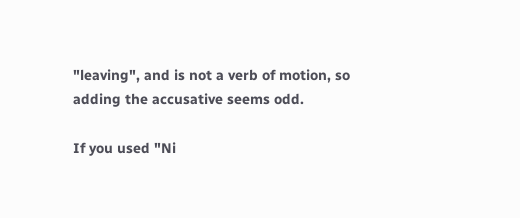"leaving", and is not a verb of motion, so adding the accusative seems odd.

If you used "Ni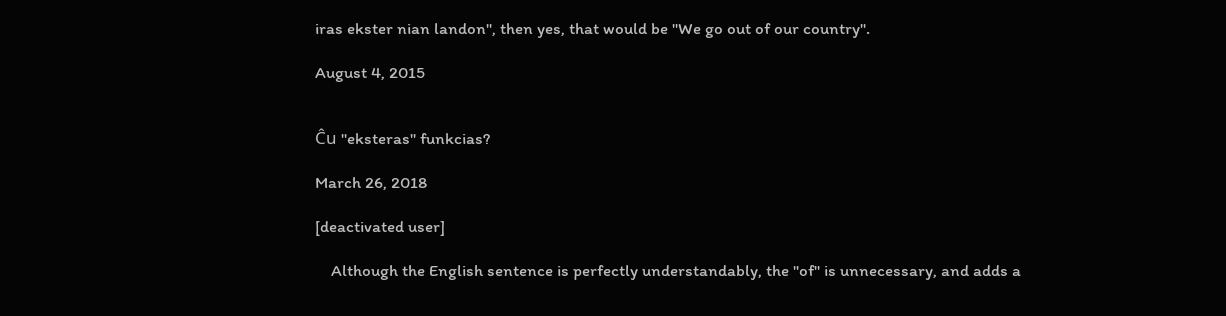iras ekster nian landon", then yes, that would be "We go out of our country".

August 4, 2015


Ĉu "eksteras" funkcias?

March 26, 2018

[deactivated user]

    Although the English sentence is perfectly understandably, the "of" is unnecessary, and adds a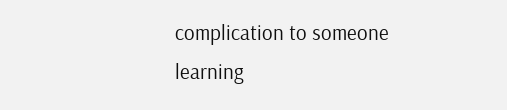complication to someone learning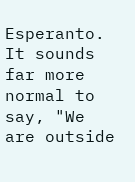Esperanto. It sounds far more normal to say, "We are outside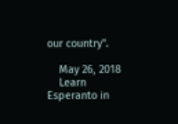our country".

    May 26, 2018
    Learn Esperanto in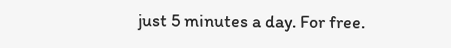just 5 minutes a day. For free.